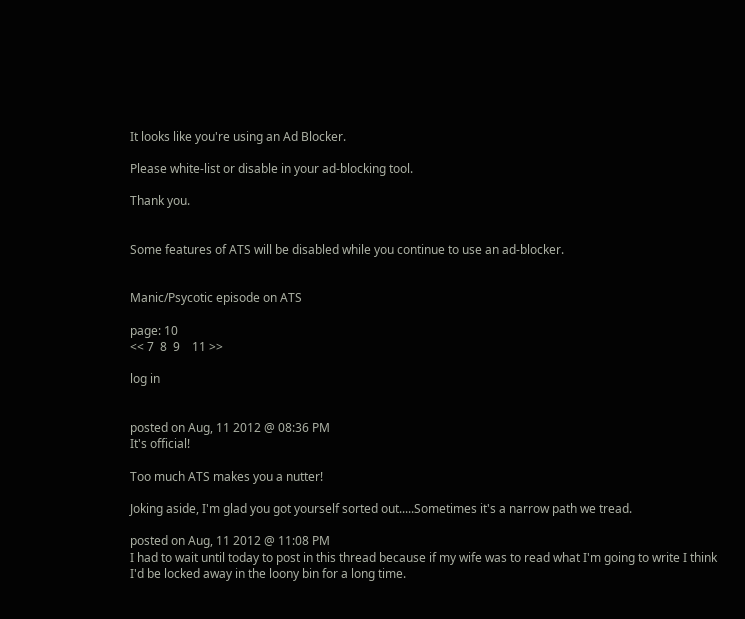It looks like you're using an Ad Blocker.

Please white-list or disable in your ad-blocking tool.

Thank you.


Some features of ATS will be disabled while you continue to use an ad-blocker.


Manic/Psycotic episode on ATS

page: 10
<< 7  8  9    11 >>

log in


posted on Aug, 11 2012 @ 08:36 PM
It's official!

Too much ATS makes you a nutter!

Joking aside, I'm glad you got yourself sorted out.....Sometimes it's a narrow path we tread.

posted on Aug, 11 2012 @ 11:08 PM
I had to wait until today to post in this thread because if my wife was to read what I'm going to write I think I'd be locked away in the loony bin for a long time.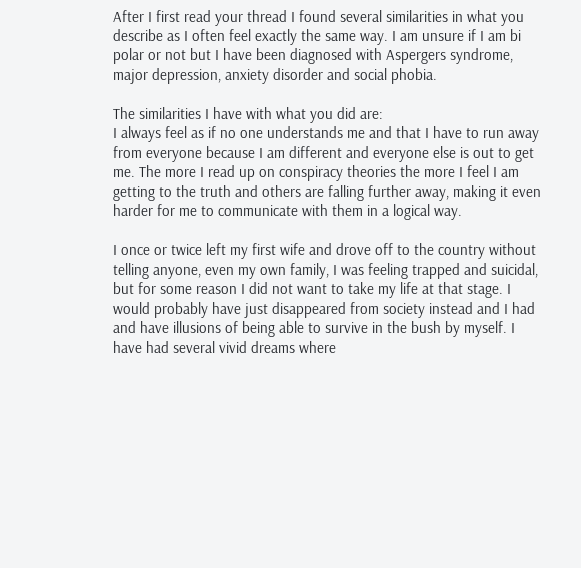After I first read your thread I found several similarities in what you describe as I often feel exactly the same way. I am unsure if I am bi polar or not but I have been diagnosed with Aspergers syndrome, major depression, anxiety disorder and social phobia.

The similarities I have with what you did are:
I always feel as if no one understands me and that I have to run away from everyone because I am different and everyone else is out to get me. The more I read up on conspiracy theories the more I feel I am getting to the truth and others are falling further away, making it even harder for me to communicate with them in a logical way.

I once or twice left my first wife and drove off to the country without telling anyone, even my own family, I was feeling trapped and suicidal, but for some reason I did not want to take my life at that stage. I would probably have just disappeared from society instead and I had and have illusions of being able to survive in the bush by myself. I have had several vivid dreams where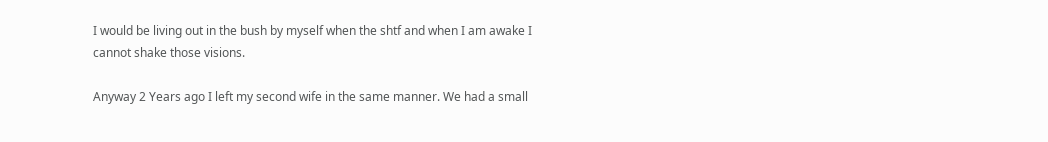I would be living out in the bush by myself when the shtf and when I am awake I cannot shake those visions.

Anyway 2 Years ago I left my second wife in the same manner. We had a small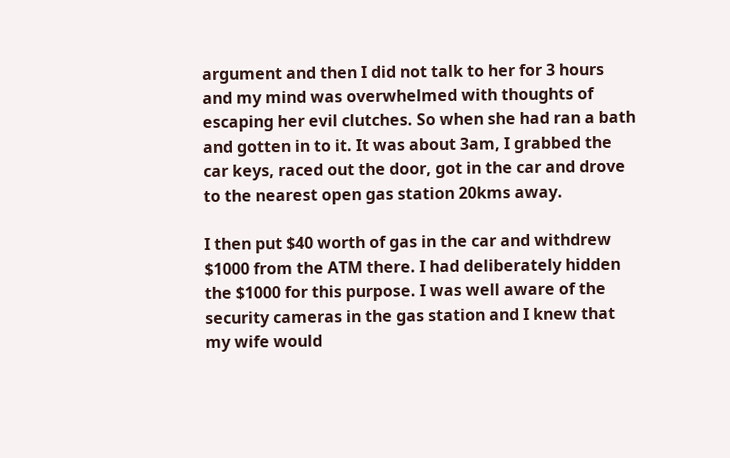argument and then I did not talk to her for 3 hours and my mind was overwhelmed with thoughts of escaping her evil clutches. So when she had ran a bath and gotten in to it. It was about 3am, I grabbed the car keys, raced out the door, got in the car and drove to the nearest open gas station 20kms away.

I then put $40 worth of gas in the car and withdrew $1000 from the ATM there. I had deliberately hidden the $1000 for this purpose. I was well aware of the security cameras in the gas station and I knew that my wife would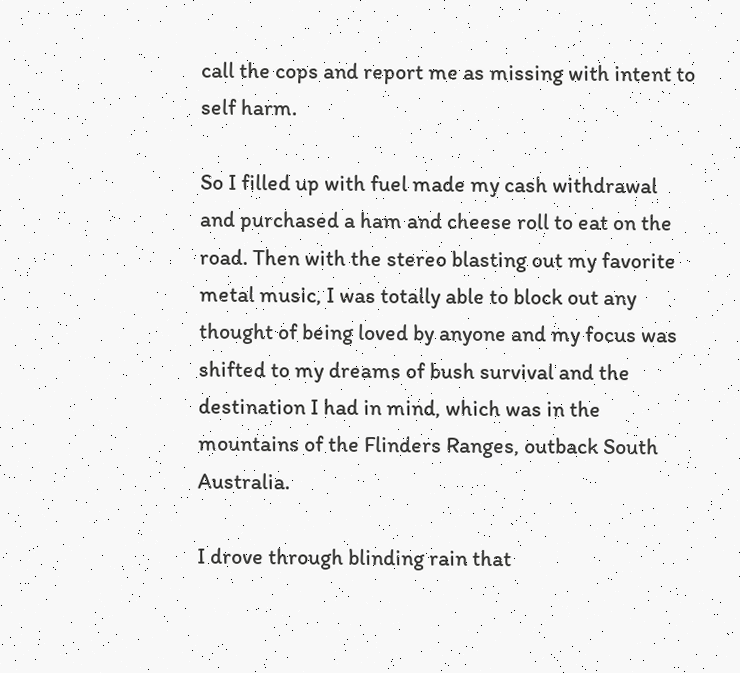call the cops and report me as missing with intent to self harm.

So I filled up with fuel made my cash withdrawal and purchased a ham and cheese roll to eat on the road. Then with the stereo blasting out my favorite metal music, I was totally able to block out any thought of being loved by anyone and my focus was shifted to my dreams of bush survival and the destination I had in mind, which was in the mountains of the Flinders Ranges, outback South Australia.

I drove through blinding rain that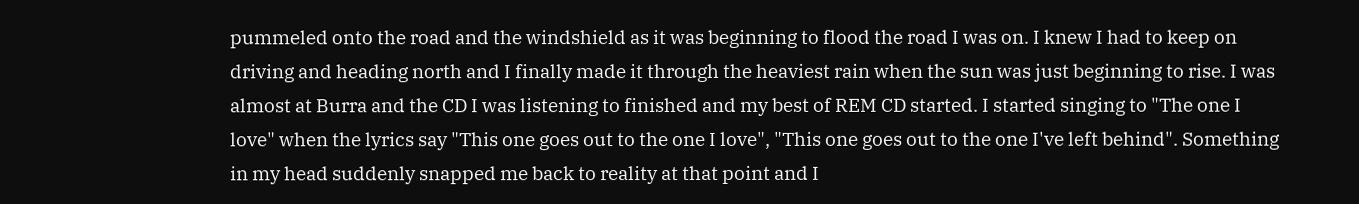pummeled onto the road and the windshield as it was beginning to flood the road I was on. I knew I had to keep on driving and heading north and I finally made it through the heaviest rain when the sun was just beginning to rise. I was almost at Burra and the CD I was listening to finished and my best of REM CD started. I started singing to "The one I love" when the lyrics say "This one goes out to the one I love", "This one goes out to the one I've left behind". Something in my head suddenly snapped me back to reality at that point and I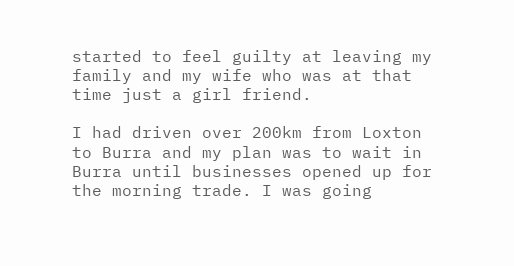started to feel guilty at leaving my family and my wife who was at that time just a girl friend.

I had driven over 200km from Loxton to Burra and my plan was to wait in Burra until businesses opened up for the morning trade. I was going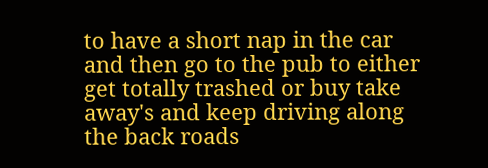to have a short nap in the car and then go to the pub to either get totally trashed or buy take away's and keep driving along the back roads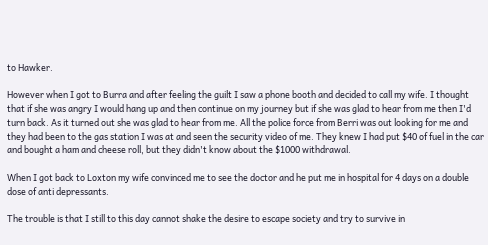to Hawker.

However when I got to Burra and after feeling the guilt I saw a phone booth and decided to call my wife. I thought that if she was angry I would hang up and then continue on my journey but if she was glad to hear from me then I'd turn back. As it turned out she was glad to hear from me. All the police force from Berri was out looking for me and they had been to the gas station I was at and seen the security video of me. They knew I had put $40 of fuel in the car and bought a ham and cheese roll, but they didn't know about the $1000 withdrawal.

When I got back to Loxton my wife convinced me to see the doctor and he put me in hospital for 4 days on a double dose of anti depressants.

The trouble is that I still to this day cannot shake the desire to escape society and try to survive in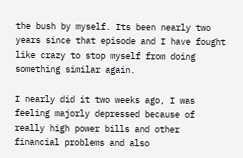the bush by myself. Its been nearly two years since that episode and I have fought like crazy to stop myself from doing something similar again.

I nearly did it two weeks ago, I was feeling majorly depressed because of really high power bills and other financial problems and also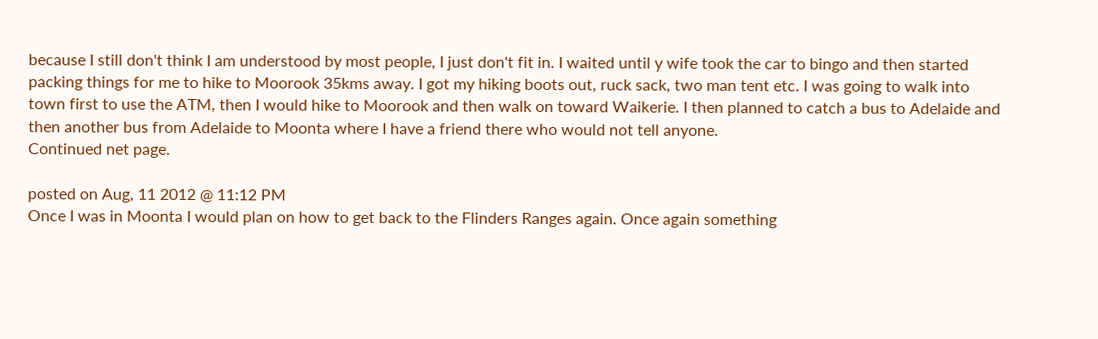because I still don't think I am understood by most people, I just don't fit in. I waited until y wife took the car to bingo and then started packing things for me to hike to Moorook 35kms away. I got my hiking boots out, ruck sack, two man tent etc. I was going to walk into town first to use the ATM, then I would hike to Moorook and then walk on toward Waikerie. I then planned to catch a bus to Adelaide and then another bus from Adelaide to Moonta where I have a friend there who would not tell anyone.
Continued net page.

posted on Aug, 11 2012 @ 11:12 PM
Once I was in Moonta I would plan on how to get back to the Flinders Ranges again. Once again something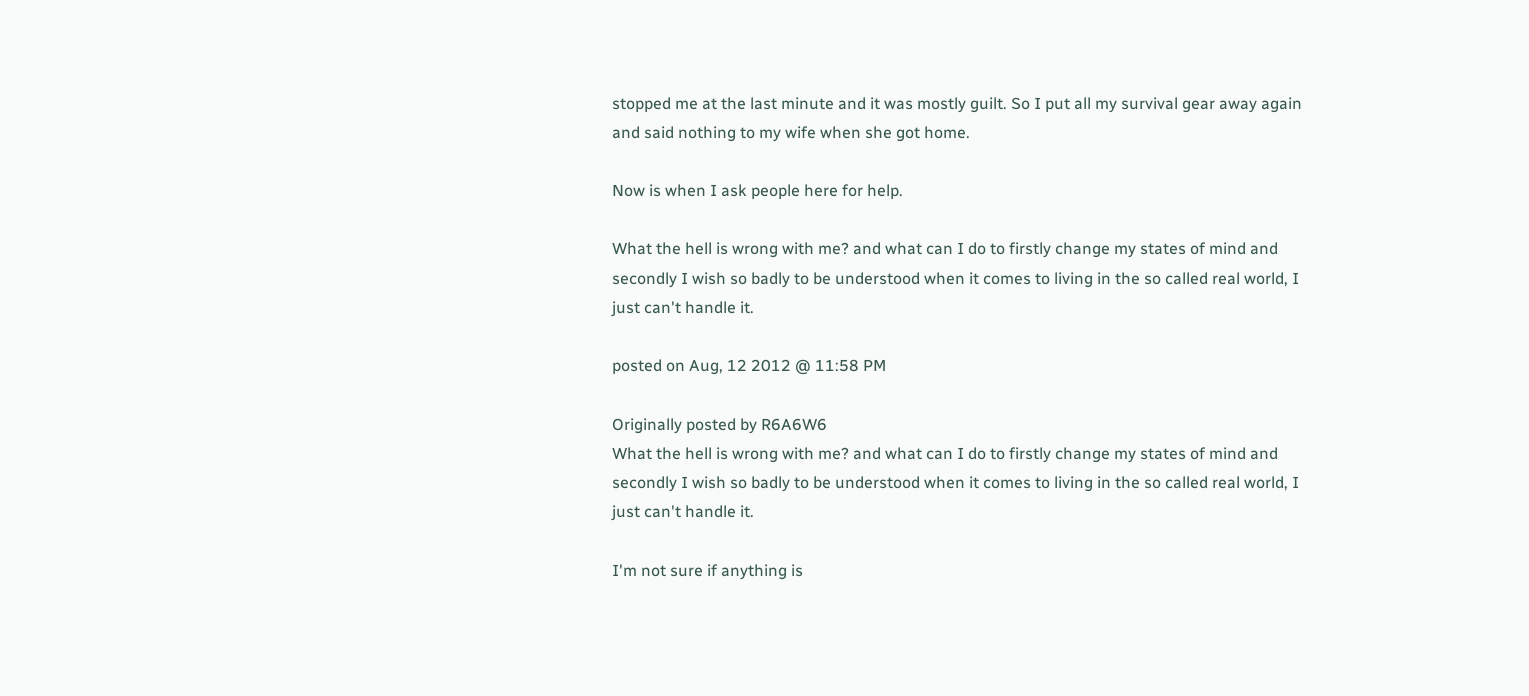stopped me at the last minute and it was mostly guilt. So I put all my survival gear away again and said nothing to my wife when she got home.

Now is when I ask people here for help.

What the hell is wrong with me? and what can I do to firstly change my states of mind and secondly I wish so badly to be understood when it comes to living in the so called real world, I just can't handle it.

posted on Aug, 12 2012 @ 11:58 PM

Originally posted by R6A6W6
What the hell is wrong with me? and what can I do to firstly change my states of mind and secondly I wish so badly to be understood when it comes to living in the so called real world, I just can't handle it.

I'm not sure if anything is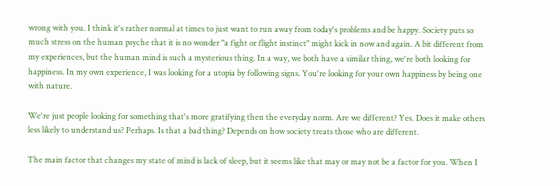wrong with you. I think it's rather normal at times to just want to run away from today's problems and be happy. Society puts so much stress on the human psyche that it is no wonder "a fight or flight instinct" might kick in now and again. A bit different from my experiences, but the human mind is such a mysterious thing. In a way, we both have a similar thing, we're both looking for happiness. In my own experience, I was looking for a utopia by following signs. You're looking for your own happiness by being one with nature.

We're just people looking for something that's more gratifying then the everyday norm. Are we different? Yes. Does it make others less likely to understand us? Perhaps. Is that a bad thing? Depends on how society treats those who are different.

The main factor that changes my state of mind is lack of sleep, but it seems like that may or may not be a factor for you. When I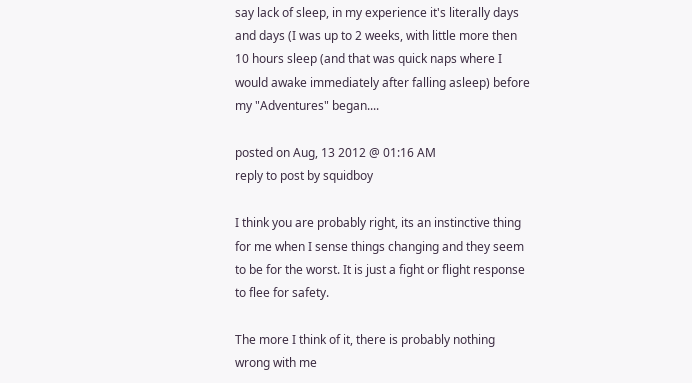say lack of sleep, in my experience it's literally days and days (I was up to 2 weeks, with little more then 10 hours sleep (and that was quick naps where I would awake immediately after falling asleep) before my "Adventures" began....

posted on Aug, 13 2012 @ 01:16 AM
reply to post by squidboy

I think you are probably right, its an instinctive thing for me when I sense things changing and they seem to be for the worst. It is just a fight or flight response to flee for safety.

The more I think of it, there is probably nothing wrong with me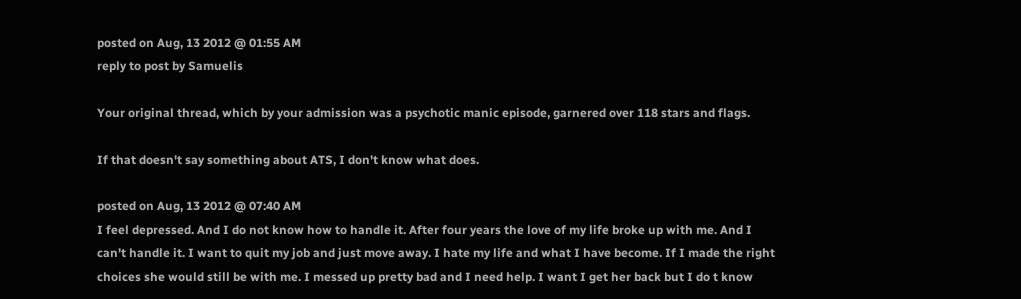posted on Aug, 13 2012 @ 01:55 AM
reply to post by Samuelis

Your original thread, which by your admission was a psychotic manic episode, garnered over 118 stars and flags.

If that doesn't say something about ATS, I don't know what does.

posted on Aug, 13 2012 @ 07:40 AM
I feel depressed. And I do not know how to handle it. After four years the love of my life broke up with me. And I can't handle it. I want to quit my job and just move away. I hate my life and what I have become. If I made the right choices she would still be with me. I messed up pretty bad and I need help. I want I get her back but I do t know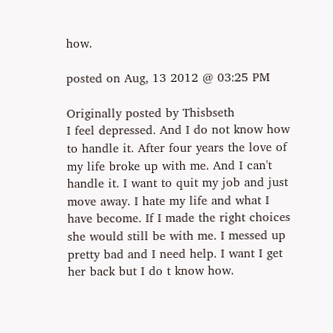how.

posted on Aug, 13 2012 @ 03:25 PM

Originally posted by Thisbseth
I feel depressed. And I do not know how to handle it. After four years the love of my life broke up with me. And I can't handle it. I want to quit my job and just move away. I hate my life and what I have become. If I made the right choices she would still be with me. I messed up pretty bad and I need help. I want I get her back but I do t know how.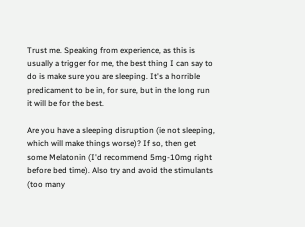Trust me. Speaking from experience, as this is usually a trigger for me, the best thing I can say to do is make sure you are sleeping. It's a horrible predicament to be in, for sure, but in the long run it will be for the best.

Are you have a sleeping disruption (ie not sleeping, which will make things worse)? If so, then get some Melatonin (I'd recommend 5mg-10mg right before bed time). Also try and avoid the stimulants (too many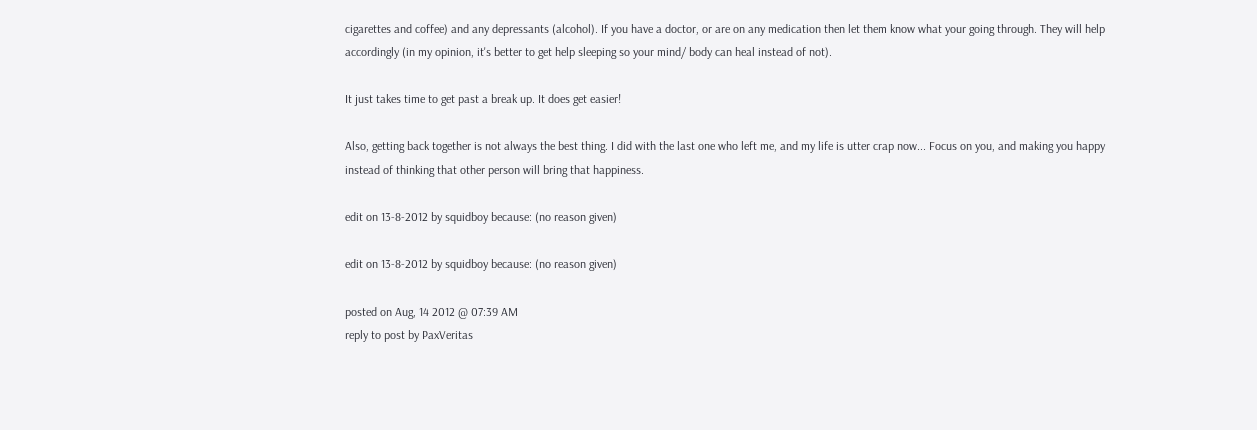cigarettes and coffee) and any depressants (alcohol). If you have a doctor, or are on any medication then let them know what your going through. They will help accordingly (in my opinion, it's better to get help sleeping so your mind/ body can heal instead of not).

It just takes time to get past a break up. It does get easier!

Also, getting back together is not always the best thing. I did with the last one who left me, and my life is utter crap now... Focus on you, and making you happy instead of thinking that other person will bring that happiness.

edit on 13-8-2012 by squidboy because: (no reason given)

edit on 13-8-2012 by squidboy because: (no reason given)

posted on Aug, 14 2012 @ 07:39 AM
reply to post by PaxVeritas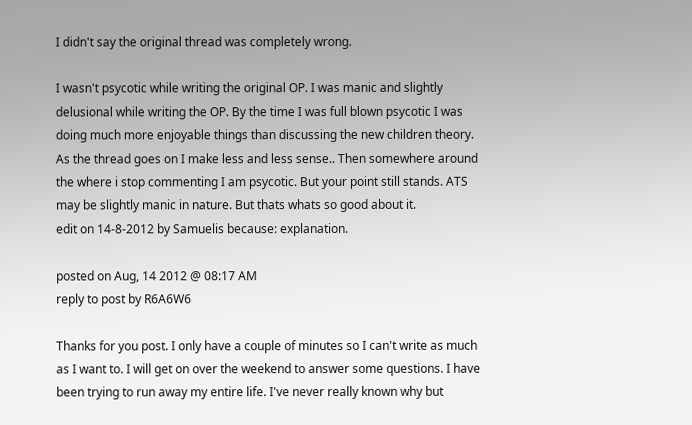I didn't say the original thread was completely wrong.

I wasn't psycotic while writing the original OP. I was manic and slightly delusional while writing the OP. By the time I was full blown psycotic I was doing much more enjoyable things than discussing the new children theory. As the thread goes on I make less and less sense.. Then somewhere around the where i stop commenting I am psycotic. But your point still stands. ATS may be slightly manic in nature. But thats whats so good about it.
edit on 14-8-2012 by Samuelis because: explanation.

posted on Aug, 14 2012 @ 08:17 AM
reply to post by R6A6W6

Thanks for you post. I only have a couple of minutes so I can't write as much as I want to. I will get on over the weekend to answer some questions. I have been trying to run away my entire life. I've never really known why but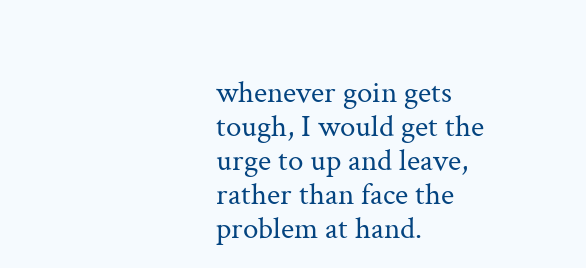whenever goin gets tough, I would get the urge to up and leave, rather than face the problem at hand.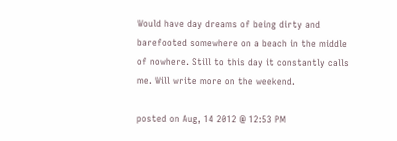Would have day dreams of being dirty and barefooted somewhere on a beach in the middle of nowhere. Still to this day it constantly calls me. Will write more on the weekend.

posted on Aug, 14 2012 @ 12:53 PM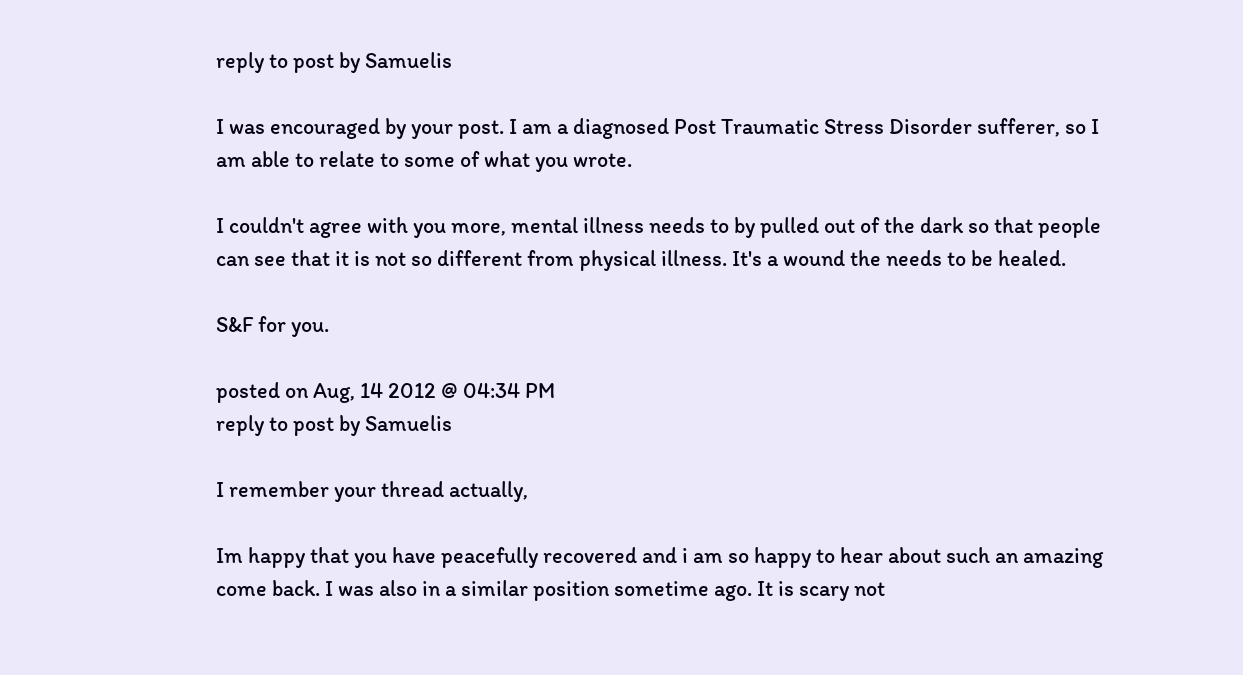reply to post by Samuelis

I was encouraged by your post. I am a diagnosed Post Traumatic Stress Disorder sufferer, so I am able to relate to some of what you wrote.

I couldn't agree with you more, mental illness needs to by pulled out of the dark so that people can see that it is not so different from physical illness. It's a wound the needs to be healed.

S&F for you.

posted on Aug, 14 2012 @ 04:34 PM
reply to post by Samuelis

I remember your thread actually,

Im happy that you have peacefully recovered and i am so happy to hear about such an amazing come back. I was also in a similar position sometime ago. It is scary not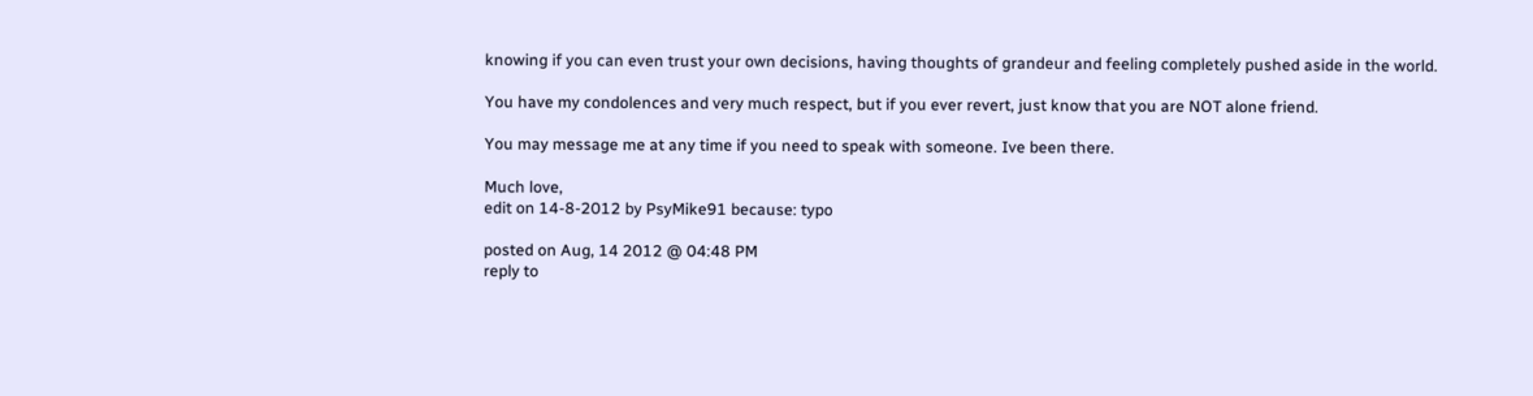knowing if you can even trust your own decisions, having thoughts of grandeur and feeling completely pushed aside in the world.

You have my condolences and very much respect, but if you ever revert, just know that you are NOT alone friend.

You may message me at any time if you need to speak with someone. Ive been there.

Much love,
edit on 14-8-2012 by PsyMike91 because: typo

posted on Aug, 14 2012 @ 04:48 PM
reply to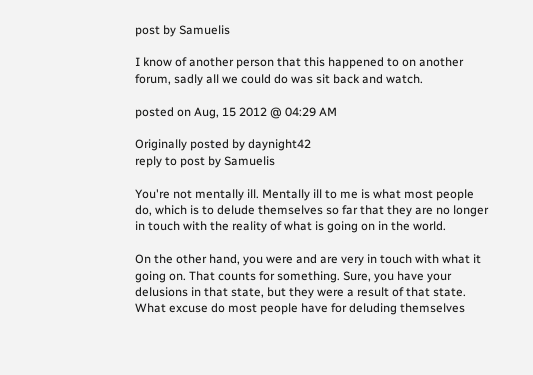post by Samuelis

I know of another person that this happened to on another forum, sadly all we could do was sit back and watch.

posted on Aug, 15 2012 @ 04:29 AM

Originally posted by daynight42
reply to post by Samuelis

You're not mentally ill. Mentally ill to me is what most people do, which is to delude themselves so far that they are no longer in touch with the reality of what is going on in the world.

On the other hand, you were and are very in touch with what it going on. That counts for something. Sure, you have your delusions in that state, but they were a result of that state. What excuse do most people have for deluding themselves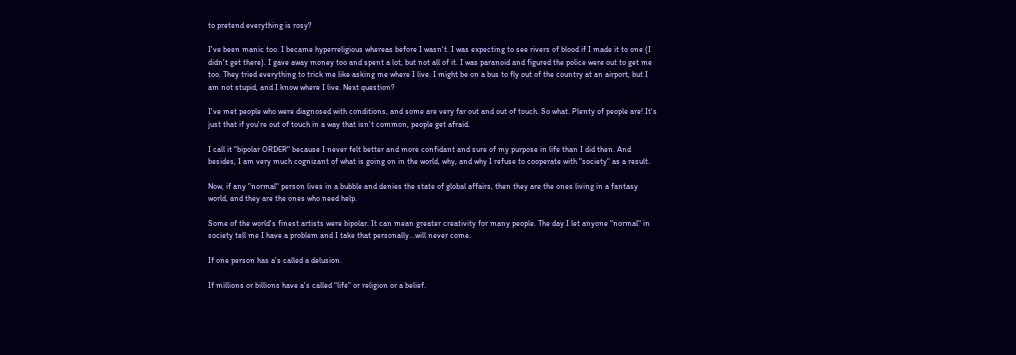to pretend everything is rosy?

I've been manic too. I became hyperreligious whereas before I wasn't. I was expecting to see rivers of blood if I made it to one (I didn't get there). I gave away money too and spent a lot, but not all of it. I was paranoid and figured the police were out to get me too. They tried everything to trick me like asking me where I live. I might be on a bus to fly out of the country at an airport, but I am not stupid, and I know where I live. Next question?

I've met people who were diagnosed with conditions, and some are very far out and out of touch. So what. Plenty of people are! It's just that if you're out of touch in a way that isn't common, people get afraid.

I call it "bipolar ORDER" because I never felt better and more confidant and sure of my purpose in life than I did then. And besides, I am very much cognizant of what is going on in the world, why, and why I refuse to cooperate with "society" as a result.

Now, if any "normal" person lives in a bubble and denies the state of global affairs, then they are the ones living in a fantasy world, and they are the ones who need help.

Some of the world's finest artists were bipolar. It can mean greater creativity for many people. The day I let anyone "normal" in society tell me I have a problem and I take that personally...will never come.

If one person has a's called a delusion.

If millions or billions have a's called "life" or religion or a belief.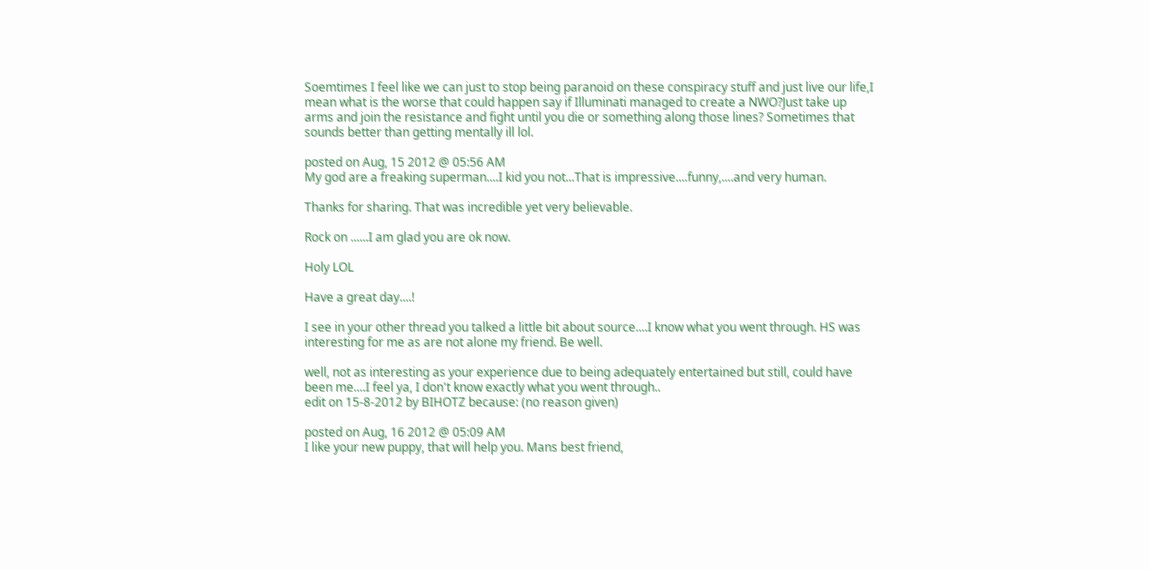Soemtimes I feel like we can just to stop being paranoid on these conspiracy stuff and just live our life,I mean what is the worse that could happen say if Illuminati managed to create a NWO?Just take up arms and join the resistance and fight until you die or something along those lines? Sometimes that sounds better than getting mentally ill lol.

posted on Aug, 15 2012 @ 05:56 AM
My god are a freaking superman....I kid you not...That is impressive....funny,....and very human.

Thanks for sharing. That was incredible yet very believable.

Rock on ......I am glad you are ok now.

Holy LOL

Have a great day....!

I see in your other thread you talked a little bit about source....I know what you went through. HS was interesting for me as are not alone my friend. Be well.

well, not as interesting as your experience due to being adequately entertained but still, could have been me....I feel ya, I don't know exactly what you went through..
edit on 15-8-2012 by BIHOTZ because: (no reason given)

posted on Aug, 16 2012 @ 05:09 AM
I like your new puppy, that will help you. Mans best friend,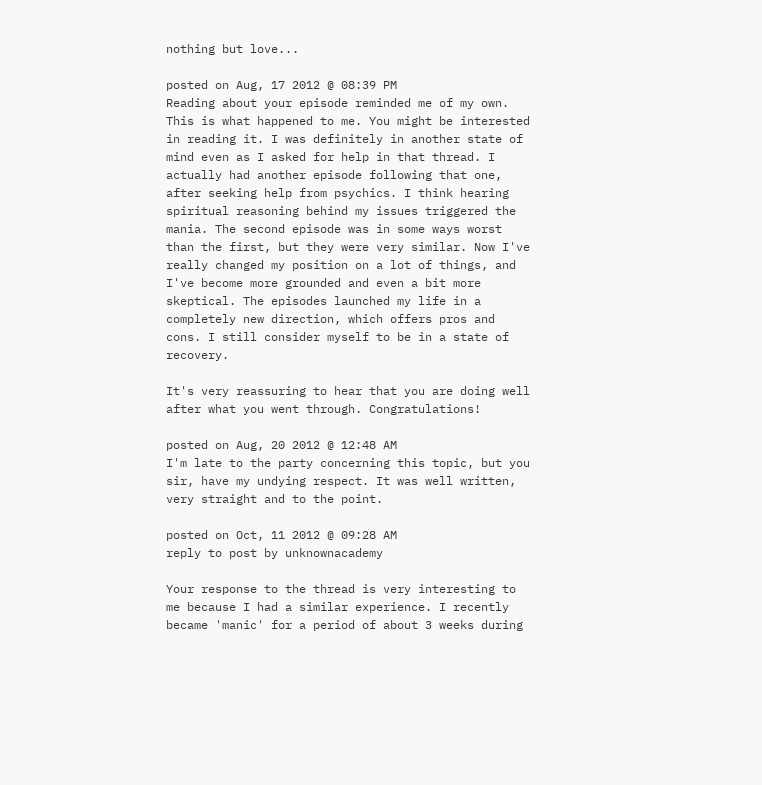nothing but love...

posted on Aug, 17 2012 @ 08:39 PM
Reading about your episode reminded me of my own. This is what happened to me. You might be interested in reading it. I was definitely in another state of mind even as I asked for help in that thread. I actually had another episode following that one, after seeking help from psychics. I think hearing spiritual reasoning behind my issues triggered the mania. The second episode was in some ways worst than the first, but they were very similar. Now I've really changed my position on a lot of things, and I've become more grounded and even a bit more skeptical. The episodes launched my life in a completely new direction, which offers pros and cons. I still consider myself to be in a state of recovery.

It's very reassuring to hear that you are doing well after what you went through. Congratulations!

posted on Aug, 20 2012 @ 12:48 AM
I'm late to the party concerning this topic, but you sir, have my undying respect. It was well written, very straight and to the point.

posted on Oct, 11 2012 @ 09:28 AM
reply to post by unknownacademy

Your response to the thread is very interesting to me because I had a similar experience. I recently became 'manic' for a period of about 3 weeks during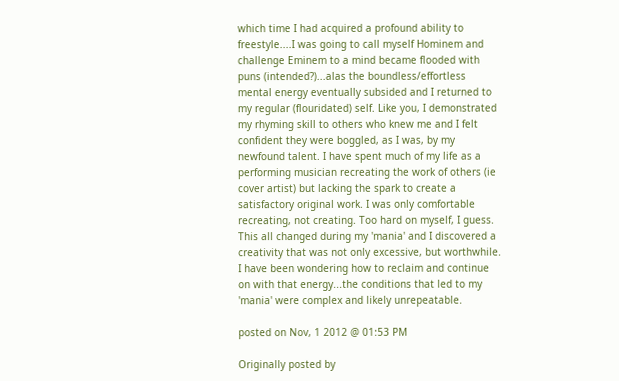which time I had acquired a profound ability to freestyle....I was going to call myself Hominem and challenge Eminem to a mind became flooded with puns (intended?)...alas the boundless/effortless mental energy eventually subsided and I returned to my regular (flouridated) self. Like you, I demonstrated my rhyming skill to others who knew me and I felt confident they were boggled, as I was, by my newfound talent. I have spent much of my life as a performing musician recreating the work of others (ie cover artist) but lacking the spark to create a satisfactory original work. I was only comfortable recreating, not creating. Too hard on myself, I guess. This all changed during my 'mania' and I discovered a creativity that was not only excessive, but worthwhile. I have been wondering how to reclaim and continue on with that energy...the conditions that led to my 'mania' were complex and likely unrepeatable.

posted on Nov, 1 2012 @ 01:53 PM

Originally posted by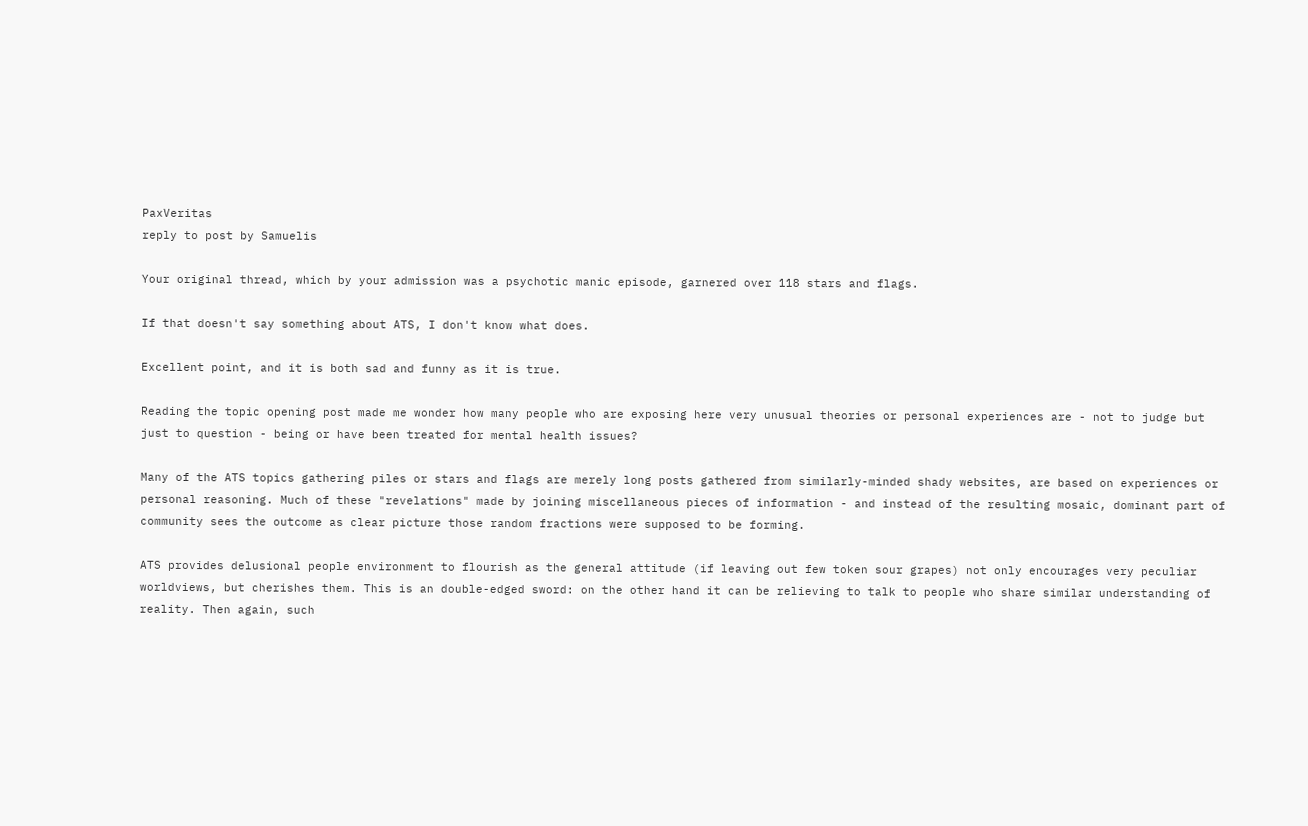PaxVeritas
reply to post by Samuelis

Your original thread, which by your admission was a psychotic manic episode, garnered over 118 stars and flags.

If that doesn't say something about ATS, I don't know what does.

Excellent point, and it is both sad and funny as it is true.

Reading the topic opening post made me wonder how many people who are exposing here very unusual theories or personal experiences are - not to judge but just to question - being or have been treated for mental health issues?

Many of the ATS topics gathering piles or stars and flags are merely long posts gathered from similarly-minded shady websites, are based on experiences or personal reasoning. Much of these "revelations" made by joining miscellaneous pieces of information - and instead of the resulting mosaic, dominant part of community sees the outcome as clear picture those random fractions were supposed to be forming.

ATS provides delusional people environment to flourish as the general attitude (if leaving out few token sour grapes) not only encourages very peculiar worldviews, but cherishes them. This is an double-edged sword: on the other hand it can be relieving to talk to people who share similar understanding of reality. Then again, such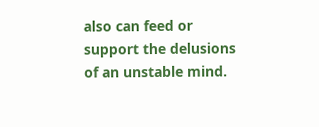also can feed or support the delusions of an unstable mind.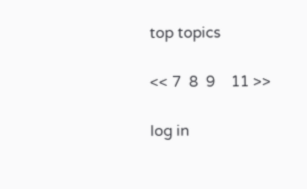top topics

<< 7  8  9    11 >>

log in